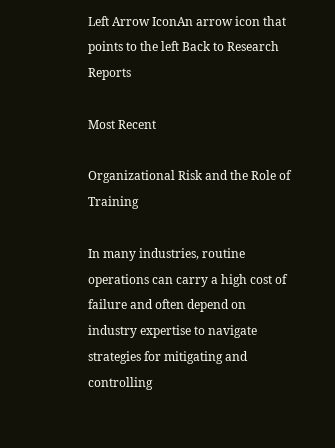Left Arrow IconAn arrow icon that points to the left Back to Research Reports

Most Recent

Organizational Risk and the Role of Training

In many industries, routine operations can carry a high cost of failure and often depend on industry expertise to navigate strategies for mitigating and controlling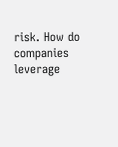risk. How do companies leverage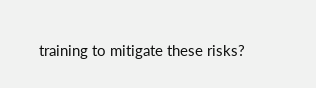training to mitigate these risks?